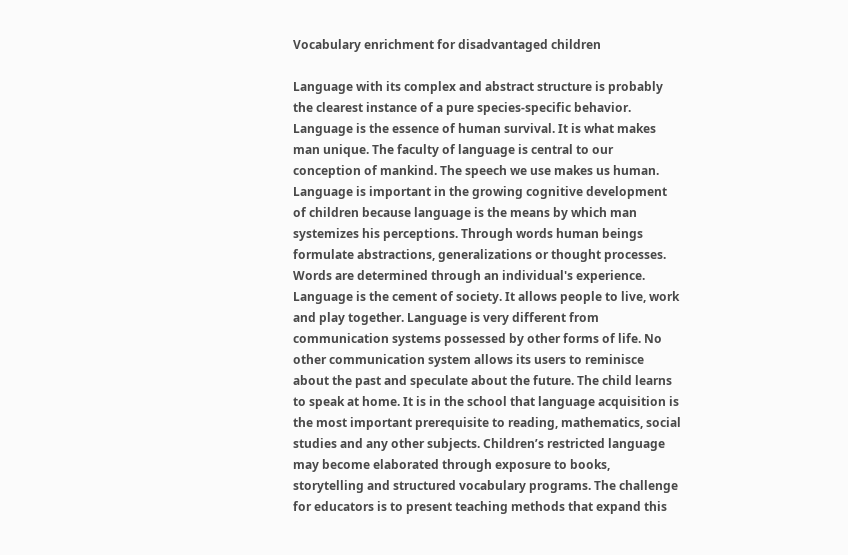Vocabulary enrichment for disadvantaged children

Language with its complex and abstract structure is probably the clearest instance of a pure species-specific behavior. Language is the essence of human survival. It is what makes man unique. The faculty of language is central to our conception of mankind. The speech we use makes us human. Language is important in the growing cognitive development of children because language is the means by which man systemizes his perceptions. Through words human beings formulate abstractions, generalizations or thought processes. Words are determined through an individual's experience. Language is the cement of society. It allows people to live, work and play together. Language is very different from communication systems possessed by other forms of life. No other communication system allows its users to reminisce about the past and speculate about the future. The child learns to speak at home. It is in the school that language acquisition is the most important prerequisite to reading, mathematics, social studies and any other subjects. Children’s restricted language may become elaborated through exposure to books, storytelling and structured vocabulary programs. The challenge for educators is to present teaching methods that expand this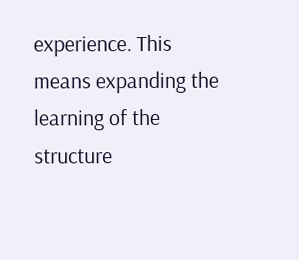experience. This means expanding the learning of the structure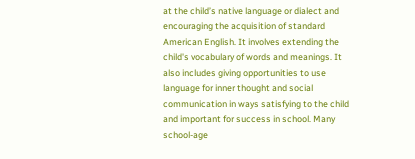at the child’s native language or dialect and encouraging the acquisition of standard American English. It involves extending the child's vocabulary of words and meanings. It also includes giving opportunities to use language for inner thought and social communication in ways satisfying to the child and important for success in school. Many school-age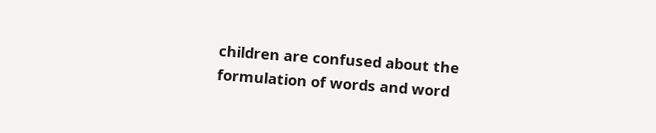children are confused about the formulation of words and word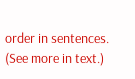order in sentences. (See more in text.)